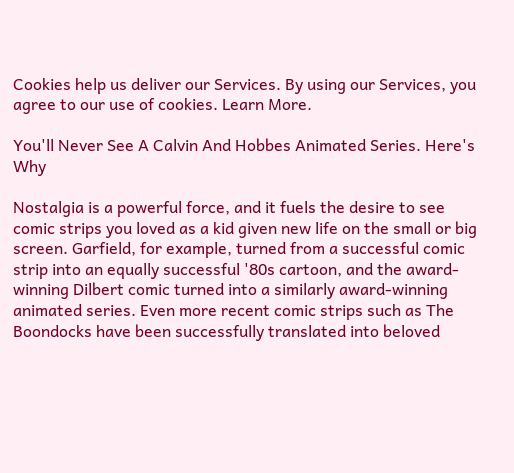Cookies help us deliver our Services. By using our Services, you agree to our use of cookies. Learn More.

You'll Never See A Calvin And Hobbes Animated Series. Here's Why

Nostalgia is a powerful force, and it fuels the desire to see comic strips you loved as a kid given new life on the small or big screen. Garfield, for example, turned from a successful comic strip into an equally successful '80s cartoon, and the award-winning Dilbert comic turned into a similarly award-winning animated series. Even more recent comic strips such as The Boondocks have been successfully translated into beloved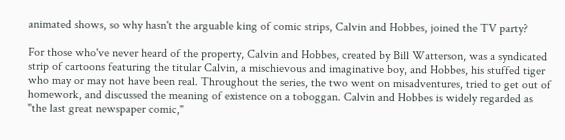animated shows, so why hasn't the arguable king of comic strips, Calvin and Hobbes, joined the TV party?

For those who've never heard of the property, Calvin and Hobbes, created by Bill Watterson, was a syndicated strip of cartoons featuring the titular Calvin, a mischievous and imaginative boy, and Hobbes, his stuffed tiger who may or may not have been real. Throughout the series, the two went on misadventures, tried to get out of homework, and discussed the meaning of existence on a toboggan. Calvin and Hobbes is widely regarded as "the last great newspaper comic,"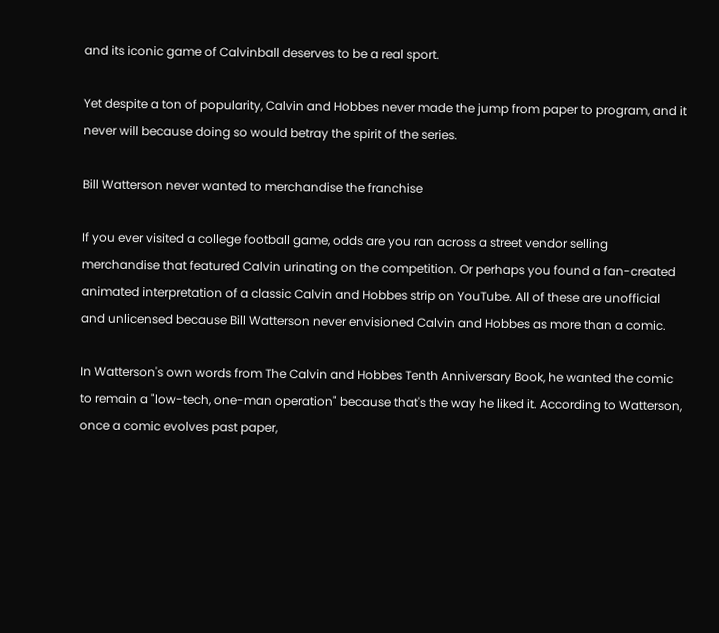and its iconic game of Calvinball deserves to be a real sport.

Yet despite a ton of popularity, Calvin and Hobbes never made the jump from paper to program, and it never will because doing so would betray the spirit of the series.

Bill Watterson never wanted to merchandise the franchise

If you ever visited a college football game, odds are you ran across a street vendor selling merchandise that featured Calvin urinating on the competition. Or perhaps you found a fan-created animated interpretation of a classic Calvin and Hobbes strip on YouTube. All of these are unofficial and unlicensed because Bill Watterson never envisioned Calvin and Hobbes as more than a comic.

In Watterson's own words from The Calvin and Hobbes Tenth Anniversary Book, he wanted the comic to remain a "low-tech, one-man operation" because that's the way he liked it. According to Watterson, once a comic evolves past paper,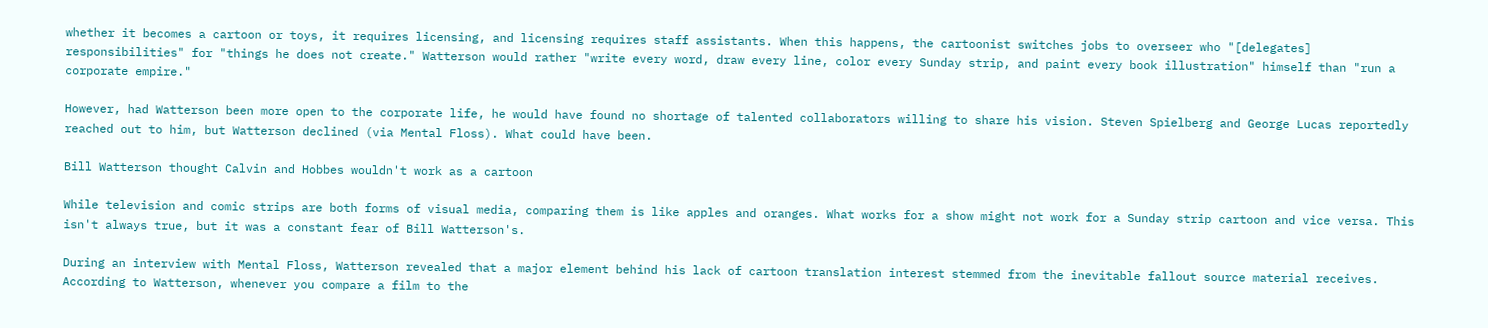whether it becomes a cartoon or toys, it requires licensing, and licensing requires staff assistants. When this happens, the cartoonist switches jobs to overseer who "[delegates] responsibilities" for "things he does not create." Watterson would rather "write every word, draw every line, color every Sunday strip, and paint every book illustration" himself than "run a corporate empire."

However, had Watterson been more open to the corporate life, he would have found no shortage of talented collaborators willing to share his vision. Steven Spielberg and George Lucas reportedly reached out to him, but Watterson declined (via Mental Floss). What could have been.

Bill Watterson thought Calvin and Hobbes wouldn't work as a cartoon

While television and comic strips are both forms of visual media, comparing them is like apples and oranges. What works for a show might not work for a Sunday strip cartoon and vice versa. This isn't always true, but it was a constant fear of Bill Watterson's.

During an interview with Mental Floss, Watterson revealed that a major element behind his lack of cartoon translation interest stemmed from the inevitable fallout source material receives. According to Watterson, whenever you compare a film to the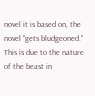novel it is based on, the novel "gets bludgeoned." This is due to the nature of the beast in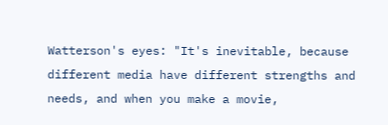Watterson's eyes: "It's inevitable, because different media have different strengths and needs, and when you make a movie,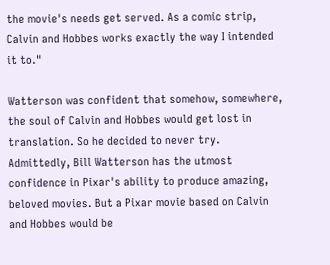the movie's needs get served. As a comic strip, Calvin and Hobbes works exactly the way I intended it to."

Watterson was confident that somehow, somewhere, the soul of Calvin and Hobbes would get lost in translation. So he decided to never try. Admittedly, Bill Watterson has the utmost confidence in Pixar's ability to produce amazing, beloved movies. But a Pixar movie based on Calvin and Hobbes would be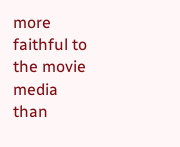more faithful to the movie media than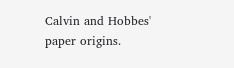Calvin and Hobbes' paper origins.